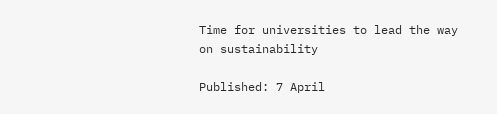Time for universities to lead the way on sustainability

Published: 7 April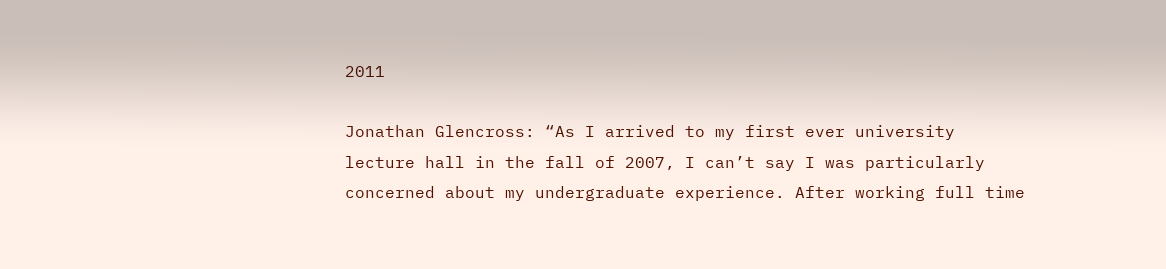2011

Jonathan Glencross: “As I arrived to my first ever university lecture hall in the fall of 2007, I can’t say I was particularly concerned about my undergraduate experience. After working full time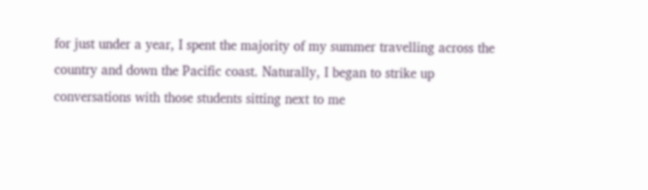for just under a year, I spent the majority of my summer travelling across the country and down the Pacific coast. Naturally, I began to strike up conversations with those students sitting next to me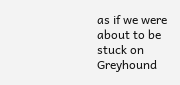as if we were about to be stuck on Greyhound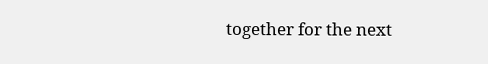together for the next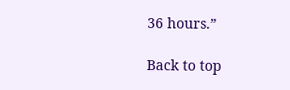36 hours.”

Back to top